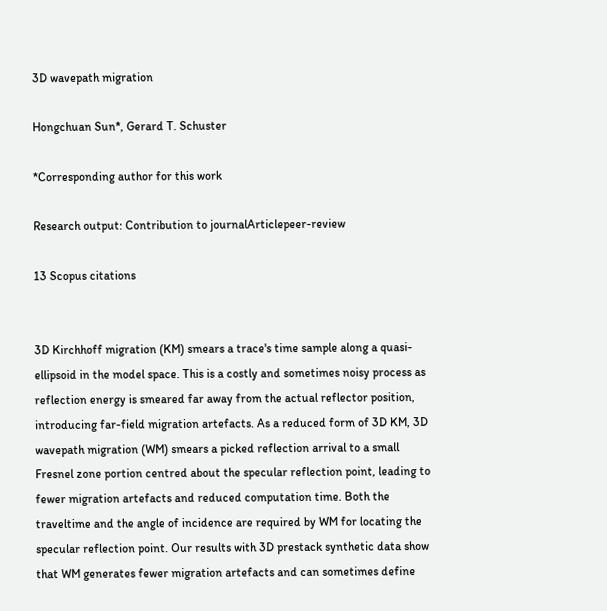3D wavepath migration

Hongchuan Sun*, Gerard T. Schuster

*Corresponding author for this work

Research output: Contribution to journalArticlepeer-review

13 Scopus citations


3D Kirchhoff migration (KM) smears a trace's time sample along a quasi-ellipsoid in the model space. This is a costly and sometimes noisy process as reflection energy is smeared far away from the actual reflector position, introducing far-field migration artefacts. As a reduced form of 3D KM, 3D wavepath migration (WM) smears a picked reflection arrival to a small Fresnel zone portion centred about the specular reflection point, leading to fewer migration artefacts and reduced computation time. Both the traveltime and the angle of incidence are required by WM for locating the specular reflection point. Our results with 3D prestack synthetic data show that WM generates fewer migration artefacts and can sometimes define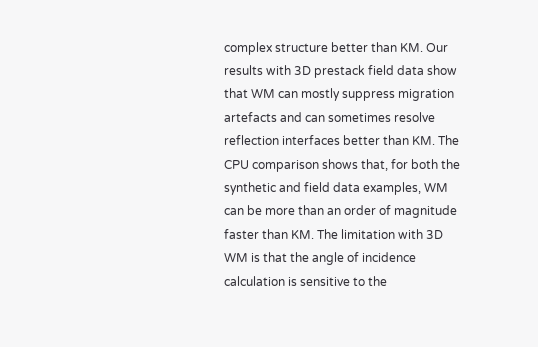complex structure better than KM. Our results with 3D prestack field data show that WM can mostly suppress migration artefacts and can sometimes resolve reflection interfaces better than KM. The CPU comparison shows that, for both the synthetic and field data examples, WM can be more than an order of magnitude faster than KM. The limitation with 3D WM is that the angle of incidence calculation is sensitive to the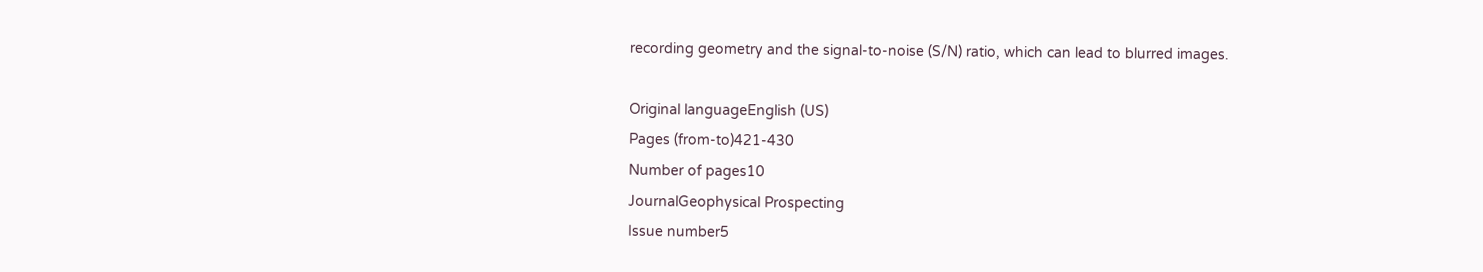recording geometry and the signal-to-noise (S/N) ratio, which can lead to blurred images.

Original languageEnglish (US)
Pages (from-to)421-430
Number of pages10
JournalGeophysical Prospecting
Issue number5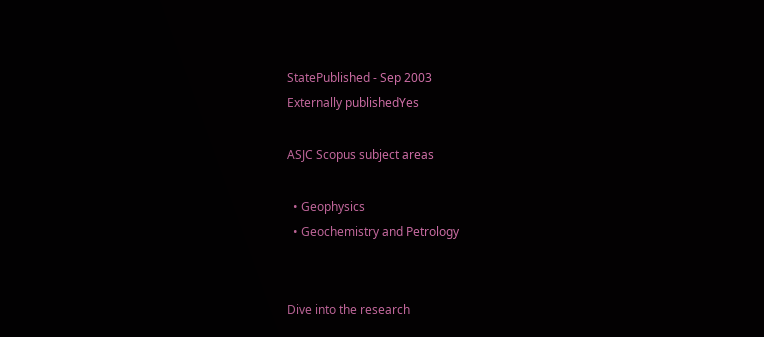StatePublished - Sep 2003
Externally publishedYes

ASJC Scopus subject areas

  • Geophysics
  • Geochemistry and Petrology


Dive into the research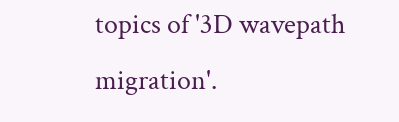topics of '3D wavepath migration'.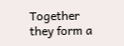Together they form a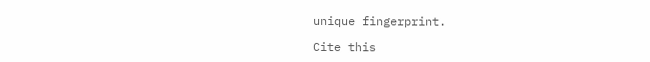unique fingerprint.

Cite this